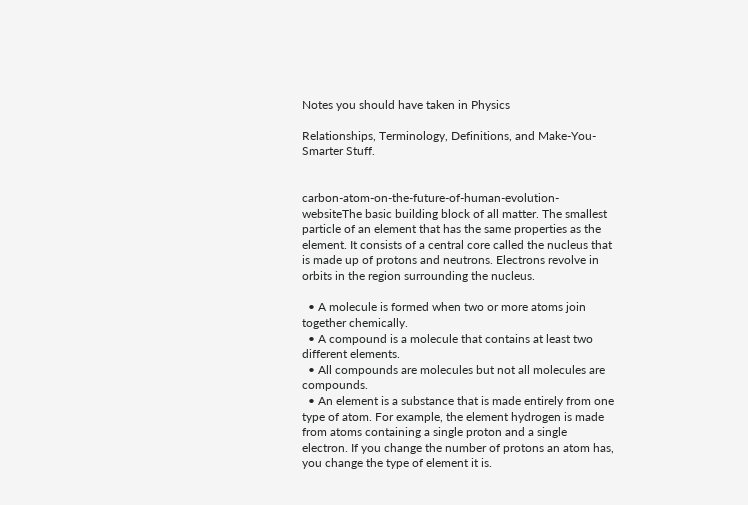Notes you should have taken in Physics

Relationships, Terminology, Definitions, and Make-You-Smarter Stuff.


carbon-atom-on-the-future-of-human-evolution-websiteThe basic building block of all matter. The smallest particle of an element that has the same properties as the element. It consists of a central core called the nucleus that is made up of protons and neutrons. Electrons revolve in orbits in the region surrounding the nucleus.

  • A molecule is formed when two or more atoms join together chemically.
  • A compound is a molecule that contains at least two different elements.
  • All compounds are molecules but not all molecules are compounds.
  • An element is a substance that is made entirely from one type of atom. For example, the element hydrogen is made from atoms containing a single proton and a single electron. If you change the number of protons an atom has, you change the type of element it is.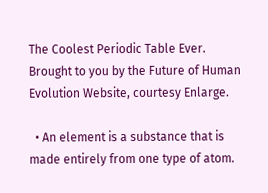The Coolest Periodic Table Ever. Brought to you by the Future of Human Evolution Website, courtesy Enlarge.

  • An element is a substance that is made entirely from one type of atom.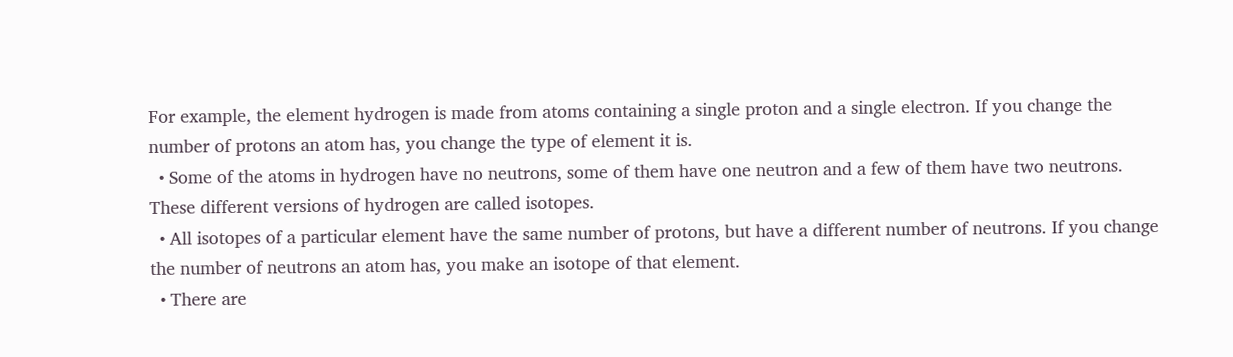For example, the element hydrogen is made from atoms containing a single proton and a single electron. If you change the number of protons an atom has, you change the type of element it is.
  • Some of the atoms in hydrogen have no neutrons, some of them have one neutron and a few of them have two neutrons. These different versions of hydrogen are called isotopes.
  • All isotopes of a particular element have the same number of protons, but have a different number of neutrons. If you change the number of neutrons an atom has, you make an isotope of that element.
  • There are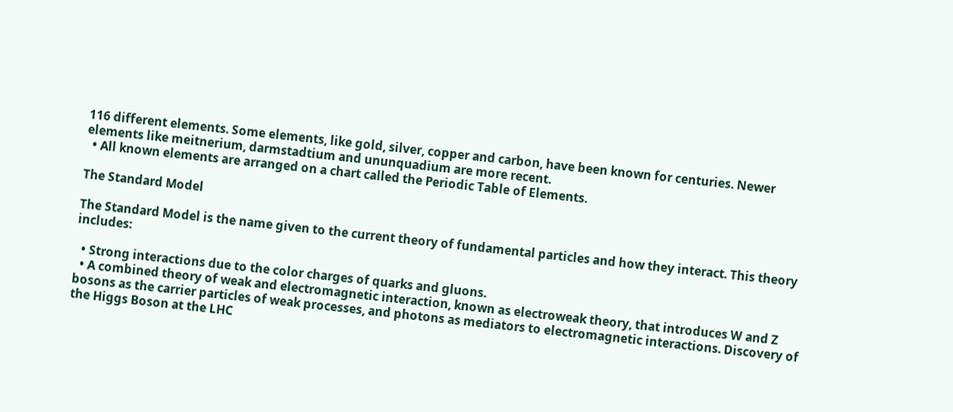116 different elements. Some elements, like gold, silver, copper and carbon, have been known for centuries. Newer elements like meitnerium, darmstadtium and ununquadium are more recent.
  • All known elements are arranged on a chart called the Periodic Table of Elements.

The Standard Model

The Standard Model is the name given to the current theory of fundamental particles and how they interact. This theory includes:

  • Strong interactions due to the color charges of quarks and gluons.
  • A combined theory of weak and electromagnetic interaction, known as electroweak theory, that introduces W and Z bosons as the carrier particles of weak processes, and photons as mediators to electromagnetic interactions. Discovery of the Higgs Boson at the LHC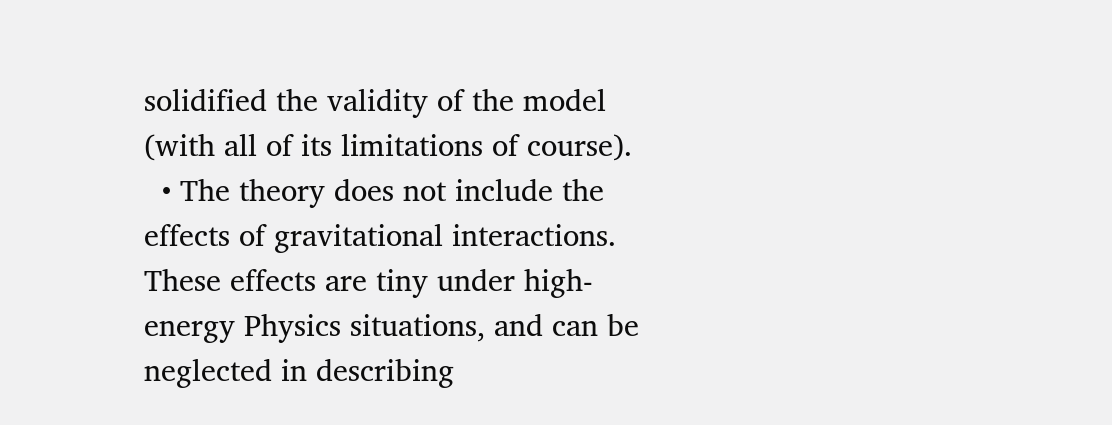solidified the validity of the model (with all of its limitations of course).
  • The theory does not include the effects of gravitational interactions. These effects are tiny under high-energy Physics situations, and can be neglected in describing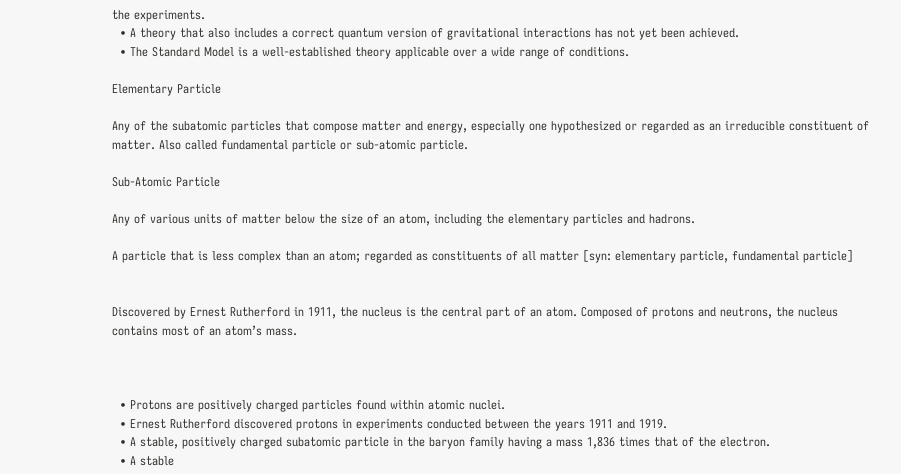the experiments.
  • A theory that also includes a correct quantum version of gravitational interactions has not yet been achieved.
  • The Standard Model is a well-established theory applicable over a wide range of conditions.

Elementary Particle

Any of the subatomic particles that compose matter and energy, especially one hypothesized or regarded as an irreducible constituent of matter. Also called fundamental particle or sub-atomic particle.

Sub-Atomic Particle

Any of various units of matter below the size of an atom, including the elementary particles and hadrons.

A particle that is less complex than an atom; regarded as constituents of all matter [syn: elementary particle, fundamental particle]


Discovered by Ernest Rutherford in 1911, the nucleus is the central part of an atom. Composed of protons and neutrons, the nucleus contains most of an atom’s mass.



  • Protons are positively charged particles found within atomic nuclei.
  • Ernest Rutherford discovered protons in experiments conducted between the years 1911 and 1919.
  • A stable, positively charged subatomic particle in the baryon family having a mass 1,836 times that of the electron.
  • A stable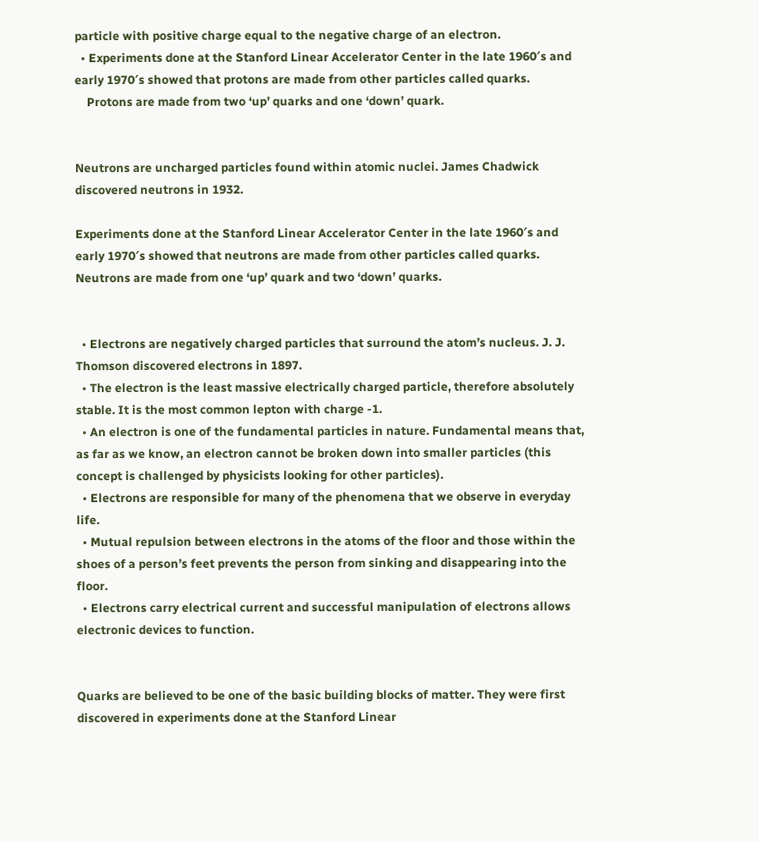particle with positive charge equal to the negative charge of an electron.
  • Experiments done at the Stanford Linear Accelerator Center in the late 1960′s and early 1970′s showed that protons are made from other particles called quarks.
    Protons are made from two ‘up’ quarks and one ‘down’ quark.


Neutrons are uncharged particles found within atomic nuclei. James Chadwick discovered neutrons in 1932.

Experiments done at the Stanford Linear Accelerator Center in the late 1960′s and early 1970′s showed that neutrons are made from other particles called quarks. Neutrons are made from one ‘up’ quark and two ‘down’ quarks.


  • Electrons are negatively charged particles that surround the atom’s nucleus. J. J. Thomson discovered electrons in 1897.
  • The electron is the least massive electrically charged particle, therefore absolutely stable. It is the most common lepton with charge -1.
  • An electron is one of the fundamental particles in nature. Fundamental means that, as far as we know, an electron cannot be broken down into smaller particles (this concept is challenged by physicists looking for other particles).
  • Electrons are responsible for many of the phenomena that we observe in everyday life.
  • Mutual repulsion between electrons in the atoms of the floor and those within the shoes of a person’s feet prevents the person from sinking and disappearing into the floor.
  • Electrons carry electrical current and successful manipulation of electrons allows electronic devices to function.


Quarks are believed to be one of the basic building blocks of matter. They were first discovered in experiments done at the Stanford Linear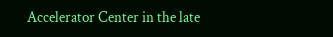Accelerator Center in the late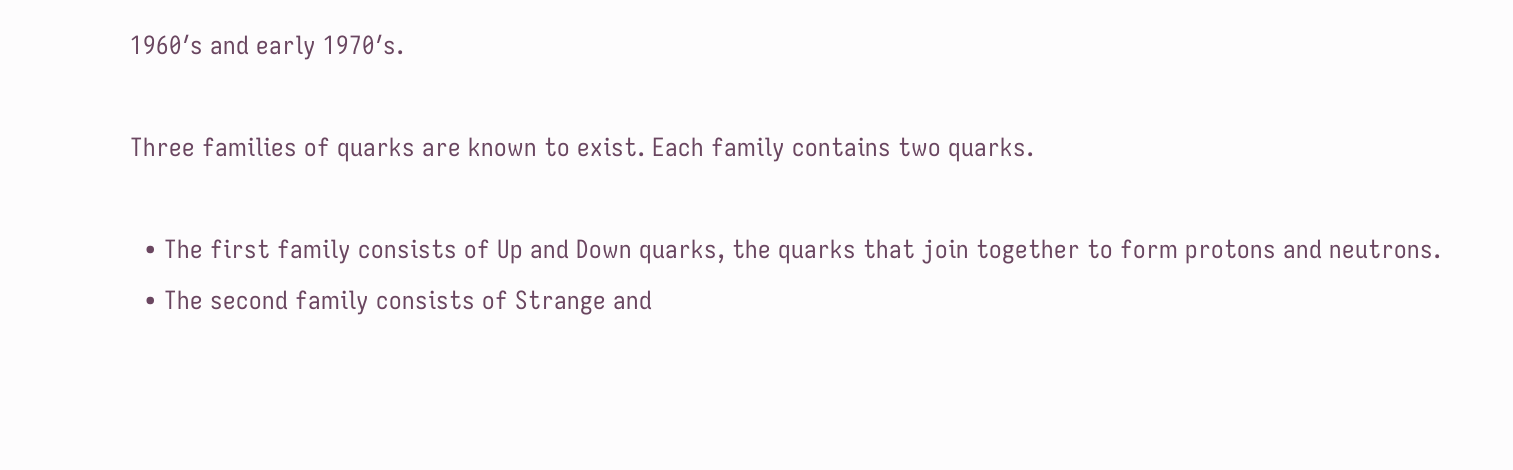1960′s and early 1970′s.

Three families of quarks are known to exist. Each family contains two quarks.

  • The first family consists of Up and Down quarks, the quarks that join together to form protons and neutrons.
  • The second family consists of Strange and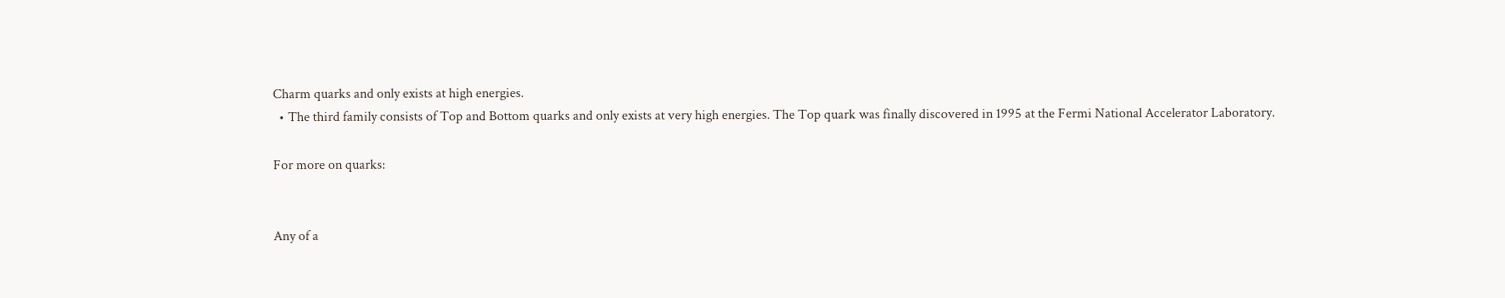Charm quarks and only exists at high energies.
  • The third family consists of Top and Bottom quarks and only exists at very high energies. The Top quark was finally discovered in 1995 at the Fermi National Accelerator Laboratory.

For more on quarks:


Any of a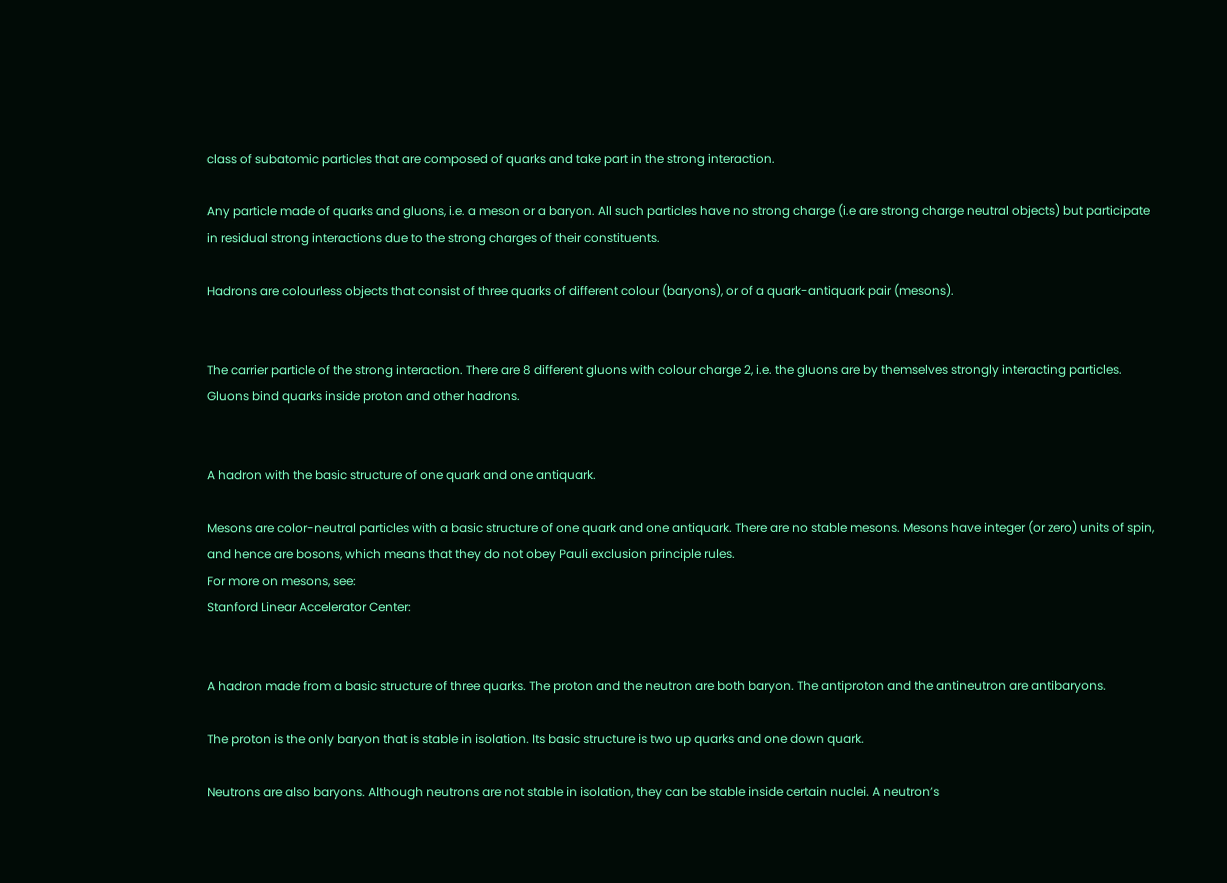class of subatomic particles that are composed of quarks and take part in the strong interaction.

Any particle made of quarks and gluons, i.e. a meson or a baryon. All such particles have no strong charge (i.e are strong charge neutral objects) but participate in residual strong interactions due to the strong charges of their constituents.

Hadrons are colourless objects that consist of three quarks of different colour (baryons), or of a quark-antiquark pair (mesons).


The carrier particle of the strong interaction. There are 8 different gluons with colour charge 2, i.e. the gluons are by themselves strongly interacting particles. Gluons bind quarks inside proton and other hadrons.


A hadron with the basic structure of one quark and one antiquark.

Mesons are color-neutral particles with a basic structure of one quark and one antiquark. There are no stable mesons. Mesons have integer (or zero) units of spin, and hence are bosons, which means that they do not obey Pauli exclusion principle rules.
For more on mesons, see:
Stanford Linear Accelerator Center:


A hadron made from a basic structure of three quarks. The proton and the neutron are both baryon. The antiproton and the antineutron are antibaryons.

The proton is the only baryon that is stable in isolation. Its basic structure is two up quarks and one down quark.

Neutrons are also baryons. Although neutrons are not stable in isolation, they can be stable inside certain nuclei. A neutron’s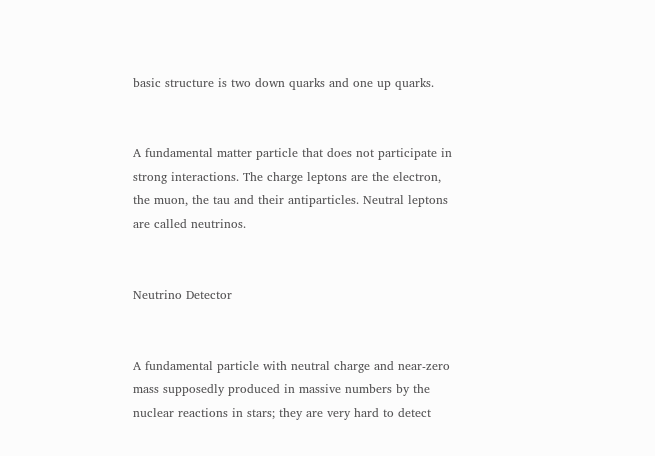basic structure is two down quarks and one up quarks.


A fundamental matter particle that does not participate in strong interactions. The charge leptons are the electron, the muon, the tau and their antiparticles. Neutral leptons are called neutrinos.


Neutrino Detector


A fundamental particle with neutral charge and near-zero mass supposedly produced in massive numbers by the nuclear reactions in stars; they are very hard to detect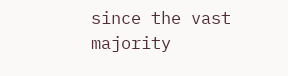since the vast majority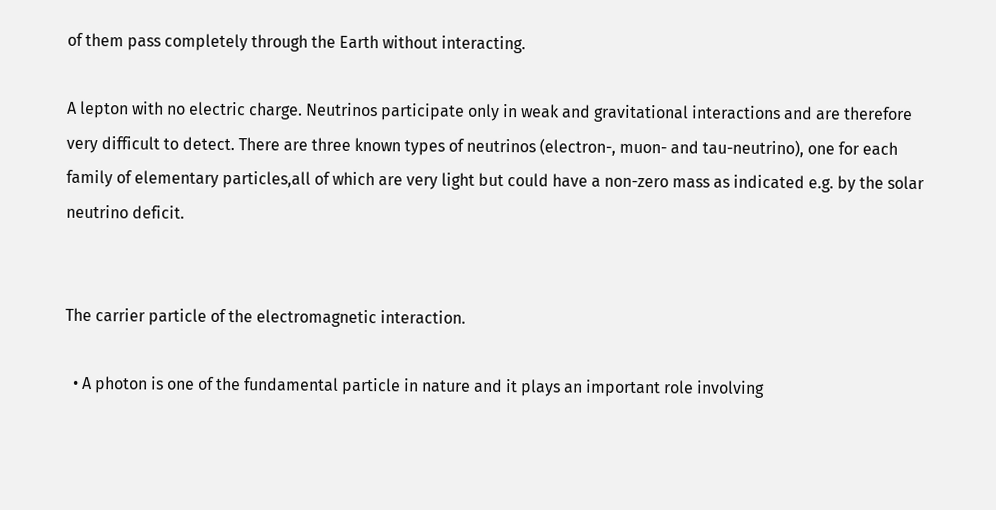of them pass completely through the Earth without interacting.

A lepton with no electric charge. Neutrinos participate only in weak and gravitational interactions and are therefore very difficult to detect. There are three known types of neutrinos (electron-, muon- and tau-neutrino), one for each family of elementary particles,all of which are very light but could have a non-zero mass as indicated e.g. by the solar neutrino deficit.


The carrier particle of the electromagnetic interaction.

  • A photon is one of the fundamental particle in nature and it plays an important role involving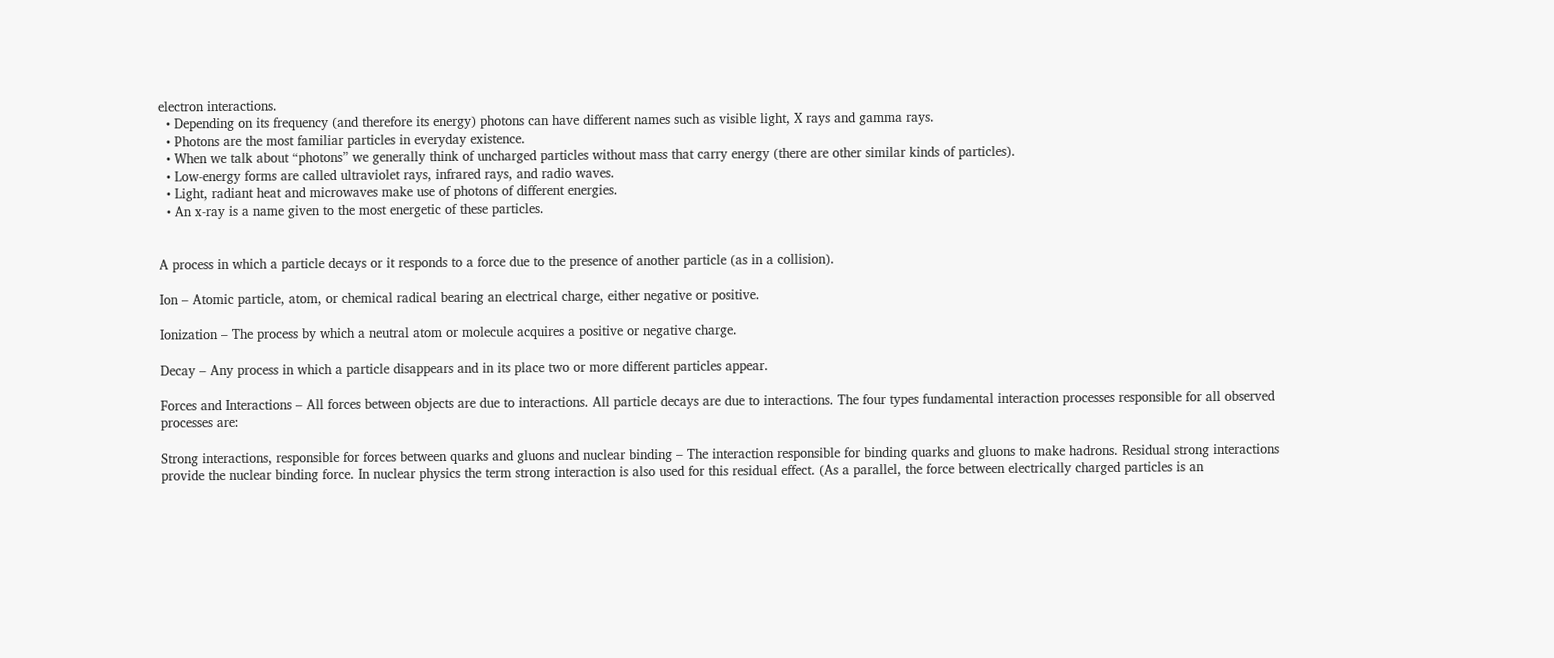electron interactions.
  • Depending on its frequency (and therefore its energy) photons can have different names such as visible light, X rays and gamma rays.
  • Photons are the most familiar particles in everyday existence.
  • When we talk about “photons” we generally think of uncharged particles without mass that carry energy (there are other similar kinds of particles).
  • Low-energy forms are called ultraviolet rays, infrared rays, and radio waves.
  • Light, radiant heat and microwaves make use of photons of different energies.
  • An x-ray is a name given to the most energetic of these particles.


A process in which a particle decays or it responds to a force due to the presence of another particle (as in a collision).

Ion – Atomic particle, atom, or chemical radical bearing an electrical charge, either negative or positive.

Ionization – The process by which a neutral atom or molecule acquires a positive or negative charge.

Decay – Any process in which a particle disappears and in its place two or more different particles appear.

Forces and Interactions – All forces between objects are due to interactions. All particle decays are due to interactions. The four types fundamental interaction processes responsible for all observed processes are:

Strong interactions, responsible for forces between quarks and gluons and nuclear binding – The interaction responsible for binding quarks and gluons to make hadrons. Residual strong interactions provide the nuclear binding force. In nuclear physics the term strong interaction is also used for this residual effect. (As a parallel, the force between electrically charged particles is an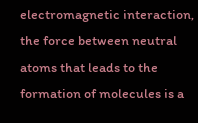electromagnetic interaction, the force between neutral atoms that leads to the formation of molecules is a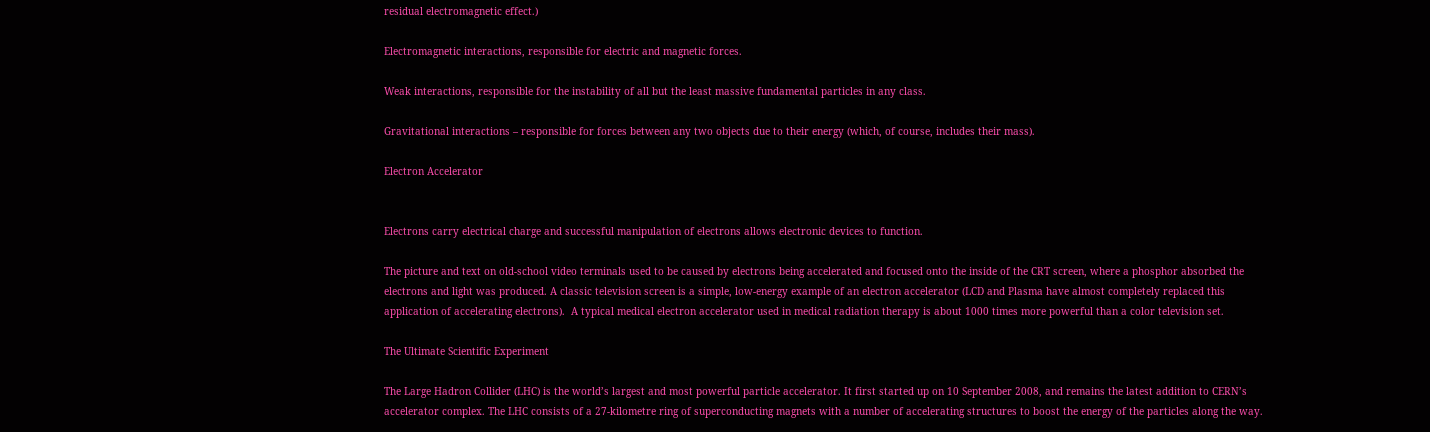residual electromagnetic effect.)

Electromagnetic interactions, responsible for electric and magnetic forces.

Weak interactions, responsible for the instability of all but the least massive fundamental particles in any class.

Gravitational interactions – responsible for forces between any two objects due to their energy (which, of course, includes their mass).

Electron Accelerator


Electrons carry electrical charge and successful manipulation of electrons allows electronic devices to function.

The picture and text on old-school video terminals used to be caused by electrons being accelerated and focused onto the inside of the CRT screen, where a phosphor absorbed the electrons and light was produced. A classic television screen is a simple, low-energy example of an electron accelerator (LCD and Plasma have almost completely replaced this application of accelerating electrons).  A typical medical electron accelerator used in medical radiation therapy is about 1000 times more powerful than a color television set.

The Ultimate Scientific Experiment

The Large Hadron Collider (LHC) is the world’s largest and most powerful particle accelerator. It first started up on 10 September 2008, and remains the latest addition to CERN’s accelerator complex. The LHC consists of a 27-kilometre ring of superconducting magnets with a number of accelerating structures to boost the energy of the particles along the way.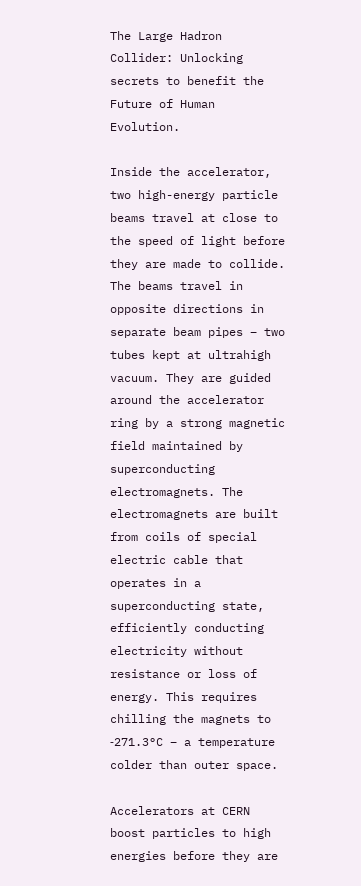The Large Hadron Collider: Unlocking secrets to benefit the Future of Human Evolution.

Inside the accelerator, two high-energy particle beams travel at close to the speed of light before they are made to collide. The beams travel in opposite directions in separate beam pipes – two tubes kept at ultrahigh vacuum. They are guided around the accelerator ring by a strong magnetic field maintained by superconducting electromagnets. The electromagnets are built from coils of special electric cable that operates in a superconducting state, efficiently conducting electricity without resistance or loss of energy. This requires chilling the magnets to ‑271.3°C – a temperature colder than outer space.

Accelerators at CERN boost particles to high energies before they are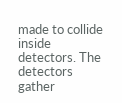made to collide inside detectors. The detectors gather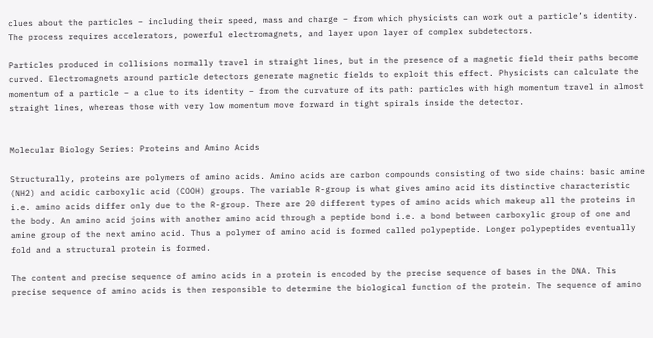clues about the particles – including their speed, mass and charge – from which physicists can work out a particle’s identity. The process requires accelerators, powerful electromagnets, and layer upon layer of complex subdetectors.

Particles produced in collisions normally travel in straight lines, but in the presence of a magnetic field their paths become curved. Electromagnets around particle detectors generate magnetic fields to exploit this effect. Physicists can calculate the momentum of a particle – a clue to its identity – from the curvature of its path: particles with high momentum travel in almost straight lines, whereas those with very low momentum move forward in tight spirals inside the detector.


Molecular Biology Series: Proteins and Amino Acids

Structurally, proteins are polymers of amino acids. Amino acids are carbon compounds consisting of two side chains: basic amine (NH2) and acidic carboxylic acid (COOH) groups. The variable R-group is what gives amino acid its distinctive characteristic i.e. amino acids differ only due to the R-group. There are 20 different types of amino acids which makeup all the proteins in the body. An amino acid joins with another amino acid through a peptide bond i.e. a bond between carboxylic group of one and amine group of the next amino acid. Thus a polymer of amino acid is formed called polypeptide. Longer polypeptides eventually fold and a structural protein is formed.

The content and precise sequence of amino acids in a protein is encoded by the precise sequence of bases in the DNA. This precise sequence of amino acids is then responsible to determine the biological function of the protein. The sequence of amino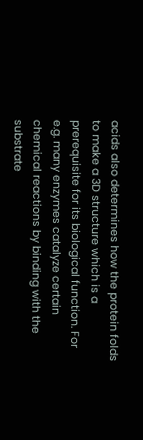acids also determines how the protein folds to make a 3D structure which is a prerequisite for its biological function. For e.g. many enzymes catalyze certain chemical reactions by binding with the substrate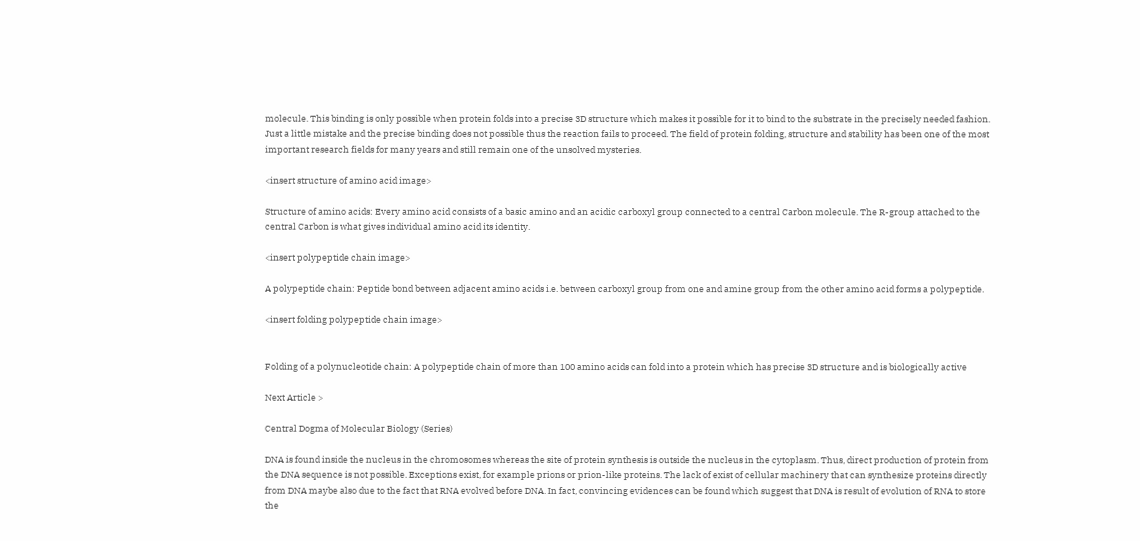molecule. This binding is only possible when protein folds into a precise 3D structure which makes it possible for it to bind to the substrate in the precisely needed fashion. Just a little mistake and the precise binding does not possible thus the reaction fails to proceed. The field of protein folding, structure and stability has been one of the most important research fields for many years and still remain one of the unsolved mysteries.

<insert structure of amino acid image>

Structure of amino acids: Every amino acid consists of a basic amino and an acidic carboxyl group connected to a central Carbon molecule. The R-group attached to the central Carbon is what gives individual amino acid its identity.

<insert polypeptide chain image>

A polypeptide chain: Peptide bond between adjacent amino acids i.e. between carboxyl group from one and amine group from the other amino acid forms a polypeptide.

<insert folding polypeptide chain image>


Folding of a polynucleotide chain: A polypeptide chain of more than 100 amino acids can fold into a protein which has precise 3D structure and is biologically active

Next Article >

Central Dogma of Molecular Biology (Series)

DNA is found inside the nucleus in the chromosomes whereas the site of protein synthesis is outside the nucleus in the cytoplasm. Thus, direct production of protein from the DNA sequence is not possible. Exceptions exist, for example prions or prion-like proteins. The lack of exist of cellular machinery that can synthesize proteins directly from DNA maybe also due to the fact that RNA evolved before DNA. In fact, convincing evidences can be found which suggest that DNA is result of evolution of RNA to store the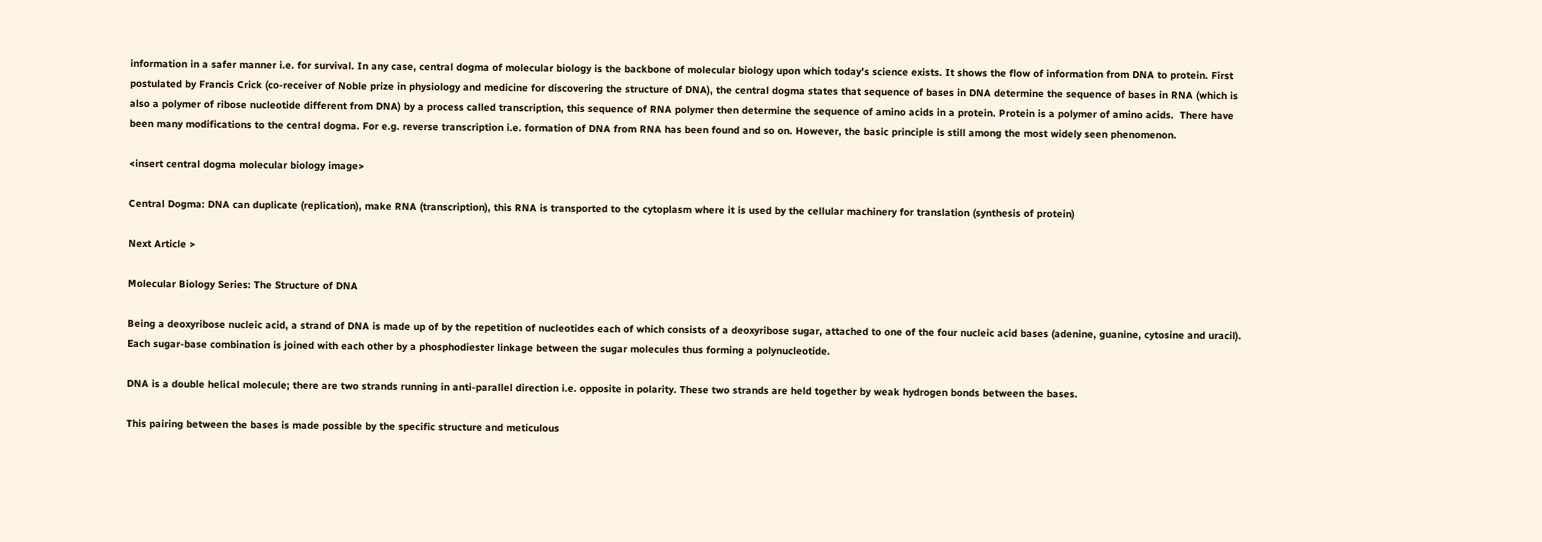information in a safer manner i.e. for survival. In any case, central dogma of molecular biology is the backbone of molecular biology upon which today’s science exists. It shows the flow of information from DNA to protein. First postulated by Francis Crick (co-receiver of Noble prize in physiology and medicine for discovering the structure of DNA), the central dogma states that sequence of bases in DNA determine the sequence of bases in RNA (which is also a polymer of ribose nucleotide different from DNA) by a process called transcription, this sequence of RNA polymer then determine the sequence of amino acids in a protein. Protein is a polymer of amino acids.  There have been many modifications to the central dogma. For e.g. reverse transcription i.e. formation of DNA from RNA has been found and so on. However, the basic principle is still among the most widely seen phenomenon.

<insert central dogma molecular biology image>

Central Dogma: DNA can duplicate (replication), make RNA (transcription), this RNA is transported to the cytoplasm where it is used by the cellular machinery for translation (synthesis of protein)

Next Article >

Molecular Biology Series: The Structure of DNA

Being a deoxyribose nucleic acid, a strand of DNA is made up of by the repetition of nucleotides each of which consists of a deoxyribose sugar, attached to one of the four nucleic acid bases (adenine, guanine, cytosine and uracil). Each sugar-base combination is joined with each other by a phosphodiester linkage between the sugar molecules thus forming a polynucleotide.

DNA is a double helical molecule; there are two strands running in anti-parallel direction i.e. opposite in polarity. These two strands are held together by weak hydrogen bonds between the bases.

This pairing between the bases is made possible by the specific structure and meticulous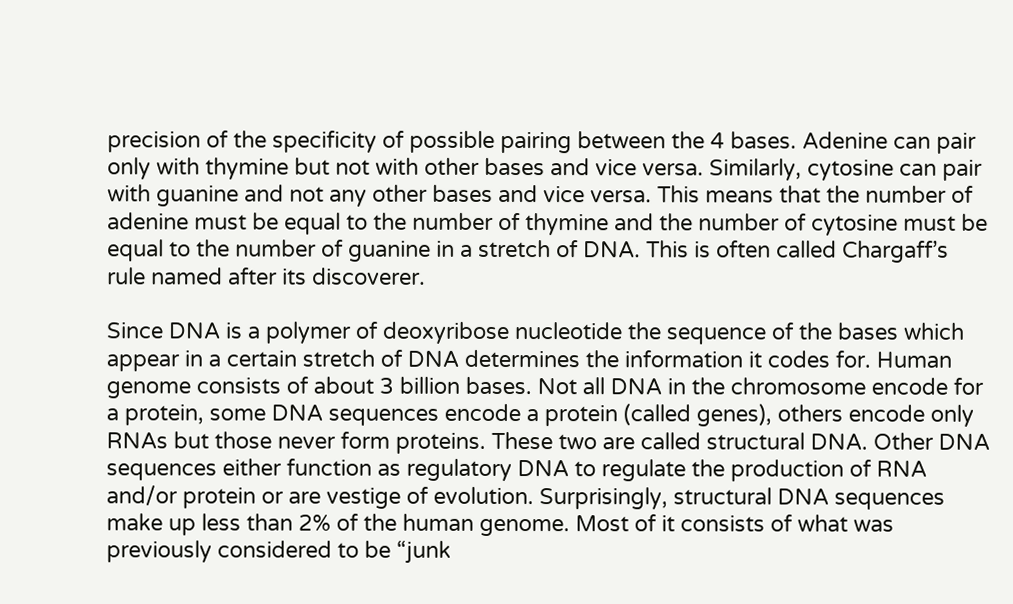precision of the specificity of possible pairing between the 4 bases. Adenine can pair only with thymine but not with other bases and vice versa. Similarly, cytosine can pair with guanine and not any other bases and vice versa. This means that the number of adenine must be equal to the number of thymine and the number of cytosine must be equal to the number of guanine in a stretch of DNA. This is often called Chargaff’s rule named after its discoverer.

Since DNA is a polymer of deoxyribose nucleotide the sequence of the bases which appear in a certain stretch of DNA determines the information it codes for. Human genome consists of about 3 billion bases. Not all DNA in the chromosome encode for a protein, some DNA sequences encode a protein (called genes), others encode only RNAs but those never form proteins. These two are called structural DNA. Other DNA sequences either function as regulatory DNA to regulate the production of RNA and/or protein or are vestige of evolution. Surprisingly, structural DNA sequences make up less than 2% of the human genome. Most of it consists of what was previously considered to be “junk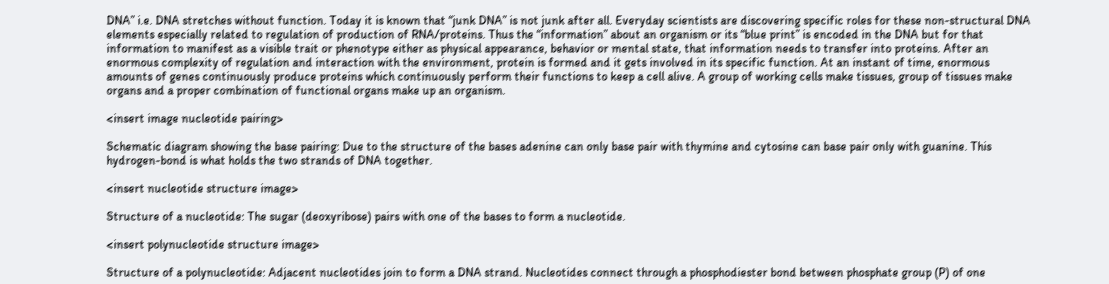DNA” i.e. DNA stretches without function. Today it is known that “junk DNA” is not junk after all. Everyday scientists are discovering specific roles for these non-structural DNA elements especially related to regulation of production of RNA/proteins. Thus the “information” about an organism or its “blue print” is encoded in the DNA but for that information to manifest as a visible trait or phenotype either as physical appearance, behavior or mental state, that information needs to transfer into proteins. After an enormous complexity of regulation and interaction with the environment, protein is formed and it gets involved in its specific function. At an instant of time, enormous amounts of genes continuously produce proteins which continuously perform their functions to keep a cell alive. A group of working cells make tissues, group of tissues make organs and a proper combination of functional organs make up an organism.

<insert image nucleotide pairing>

Schematic diagram showing the base pairing: Due to the structure of the bases adenine can only base pair with thymine and cytosine can base pair only with guanine. This hydrogen-bond is what holds the two strands of DNA together.

<insert nucleotide structure image>

Structure of a nucleotide: The sugar (deoxyribose) pairs with one of the bases to form a nucleotide.

<insert polynucleotide structure image>

Structure of a polynucleotide: Adjacent nucleotides join to form a DNA strand. Nucleotides connect through a phosphodiester bond between phosphate group (P) of one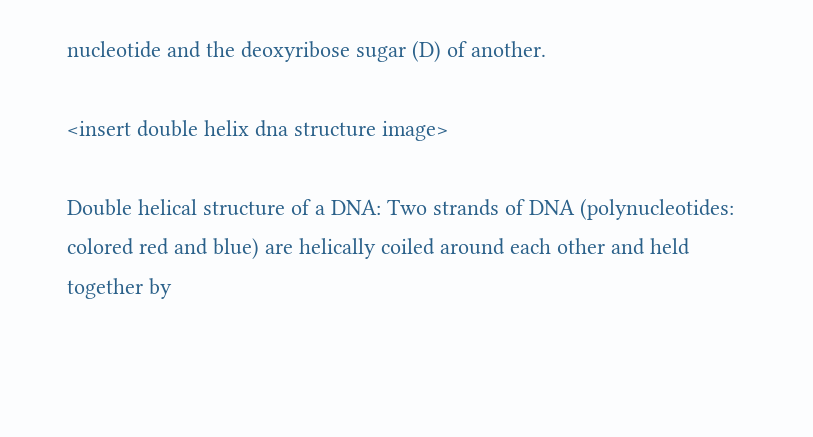nucleotide and the deoxyribose sugar (D) of another.

<insert double helix dna structure image>

Double helical structure of a DNA: Two strands of DNA (polynucleotides: colored red and blue) are helically coiled around each other and held together by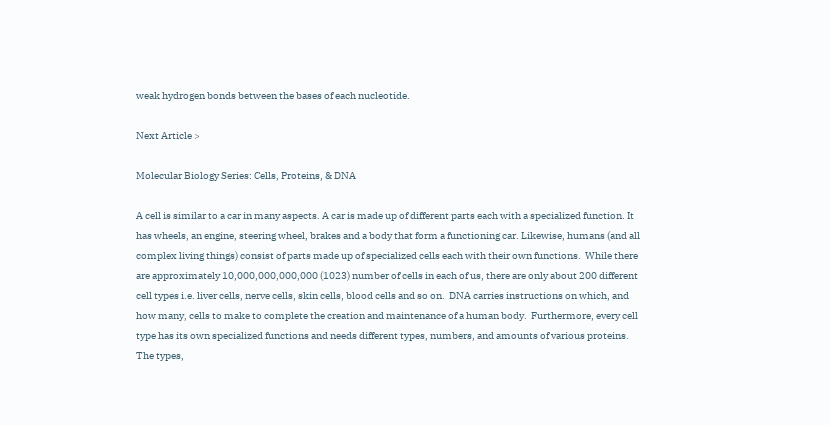weak hydrogen bonds between the bases of each nucleotide.

Next Article >

Molecular Biology Series: Cells, Proteins, & DNA

A cell is similar to a car in many aspects. A car is made up of different parts each with a specialized function. It has wheels, an engine, steering wheel, brakes and a body that form a functioning car. Likewise, humans (and all complex living things) consist of parts made up of specialized cells each with their own functions.  While there are approximately 10,000,000,000,000 (1023) number of cells in each of us, there are only about 200 different cell types i.e. liver cells, nerve cells, skin cells, blood cells and so on.  DNA carries instructions on which, and how many, cells to make to complete the creation and maintenance of a human body.  Furthermore, every cell type has its own specialized functions and needs different types, numbers, and amounts of various proteins. The types,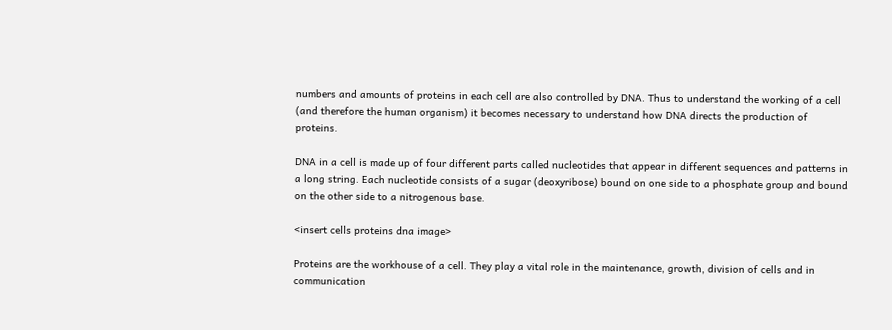numbers and amounts of proteins in each cell are also controlled by DNA. Thus to understand the working of a cell (and therefore the human organism) it becomes necessary to understand how DNA directs the production of proteins.

DNA in a cell is made up of four different parts called nucleotides that appear in different sequences and patterns in a long string. Each nucleotide consists of a sugar (deoxyribose) bound on one side to a phosphate group and bound on the other side to a nitrogenous base.

<insert cells proteins dna image>

Proteins are the workhouse of a cell. They play a vital role in the maintenance, growth, division of cells and in communication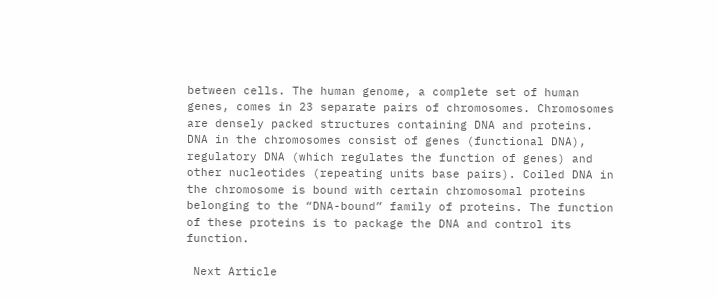between cells. The human genome, a complete set of human genes, comes in 23 separate pairs of chromosomes. Chromosomes are densely packed structures containing DNA and proteins. DNA in the chromosomes consist of genes (functional DNA), regulatory DNA (which regulates the function of genes) and other nucleotides (repeating units base pairs). Coiled DNA in the chromosome is bound with certain chromosomal proteins belonging to the “DNA-bound” family of proteins. The function of these proteins is to package the DNA and control its function.

 Next Article